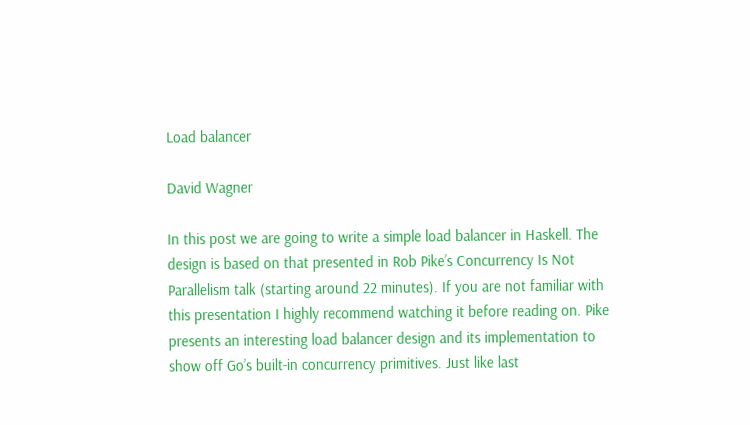Load balancer

David Wagner

In this post we are going to write a simple load balancer in Haskell. The design is based on that presented in Rob Pike’s Concurrency Is Not Parallelism talk (starting around 22 minutes). If you are not familiar with this presentation I highly recommend watching it before reading on. Pike presents an interesting load balancer design and its implementation to show off Go’s built-in concurrency primitives. Just like last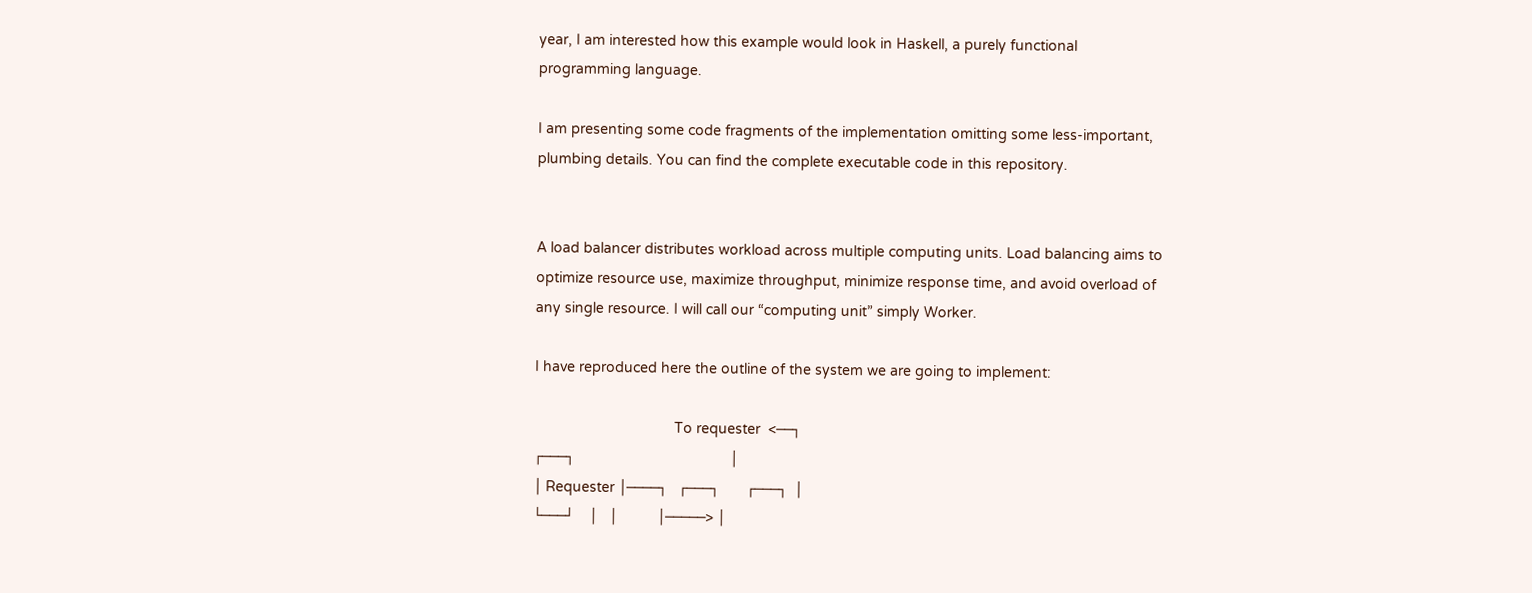year, I am interested how this example would look in Haskell, a purely functional programming language.

I am presenting some code fragments of the implementation omitting some less-important, plumbing details. You can find the complete executable code in this repository.


A load balancer distributes workload across multiple computing units. Load balancing aims to optimize resource use, maximize throughput, minimize response time, and avoid overload of any single resource. I will call our “computing unit” simply Worker.

I have reproduced here the outline of the system we are going to implement:

                                   To requester  <──┐
┌───┐                                       │
│ Requester │────┐   ┌───┐       ┌───┐  │
└───┘    │   │          │─────> │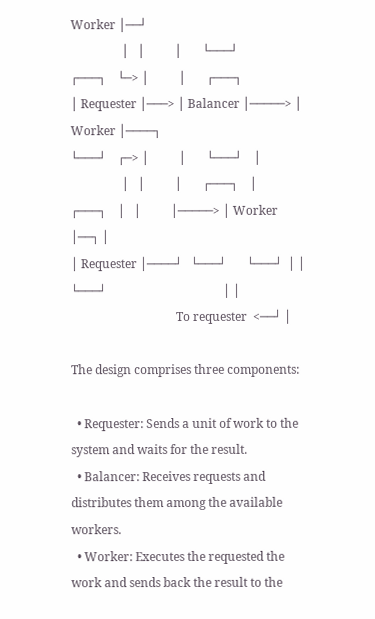Worker │──┘
                 │   │          │       └───┘
┌───┐    └─> │          │       ┌───┐
│ Requester │───> │ Balancer │─────> │ Worker │────┐
└───┘    ┌─> │          │       └───┘    │
                 │   │          │       ┌───┐    │
┌───┐    │   │          │─────> │ Worker │──┐ │
│ Requester │────┘   └───┘       └───┘  │ │
└───┘                                       │ │
                                   To requester  <──┘ │

The design comprises three components:

  • Requester: Sends a unit of work to the system and waits for the result.
  • Balancer: Receives requests and distributes them among the available workers.
  • Worker: Executes the requested the work and sends back the result to the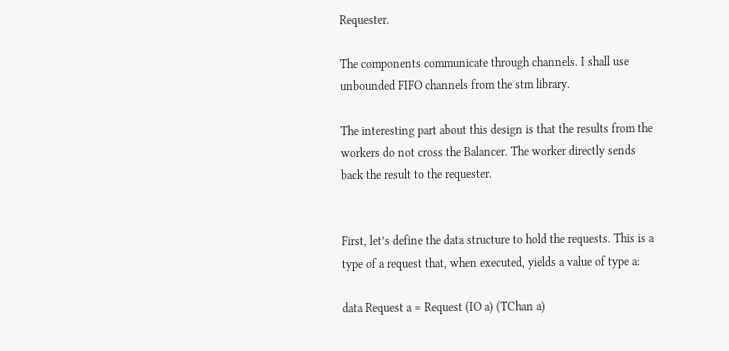Requester.

The components communicate through channels. I shall use unbounded FIFO channels from the stm library.

The interesting part about this design is that the results from the workers do not cross the Balancer. The worker directly sends back the result to the requester.


First, let’s define the data structure to hold the requests. This is a type of a request that, when executed, yields a value of type a:

data Request a = Request (IO a) (TChan a)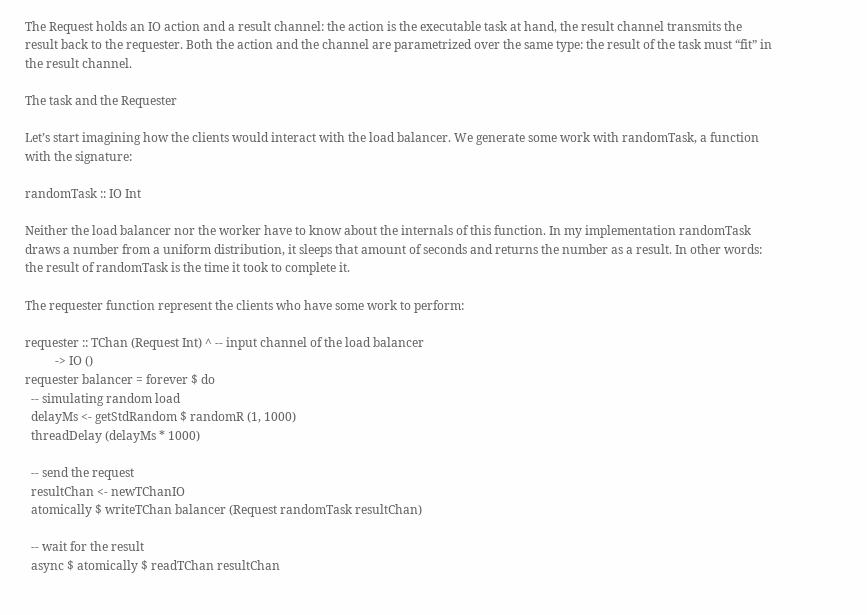The Request holds an IO action and a result channel: the action is the executable task at hand, the result channel transmits the result back to the requester. Both the action and the channel are parametrized over the same type: the result of the task must “fit” in the result channel.

The task and the Requester

Let’s start imagining how the clients would interact with the load balancer. We generate some work with randomTask, a function with the signature:

randomTask :: IO Int

Neither the load balancer nor the worker have to know about the internals of this function. In my implementation randomTask draws a number from a uniform distribution, it sleeps that amount of seconds and returns the number as a result. In other words: the result of randomTask is the time it took to complete it.

The requester function represent the clients who have some work to perform:

requester :: TChan (Request Int) ^ -- input channel of the load balancer
          -> IO ()
requester balancer = forever $ do
  -- simulating random load
  delayMs <- getStdRandom $ randomR (1, 1000)
  threadDelay (delayMs * 1000)

  -- send the request
  resultChan <- newTChanIO
  atomically $ writeTChan balancer (Request randomTask resultChan)

  -- wait for the result
  async $ atomically $ readTChan resultChan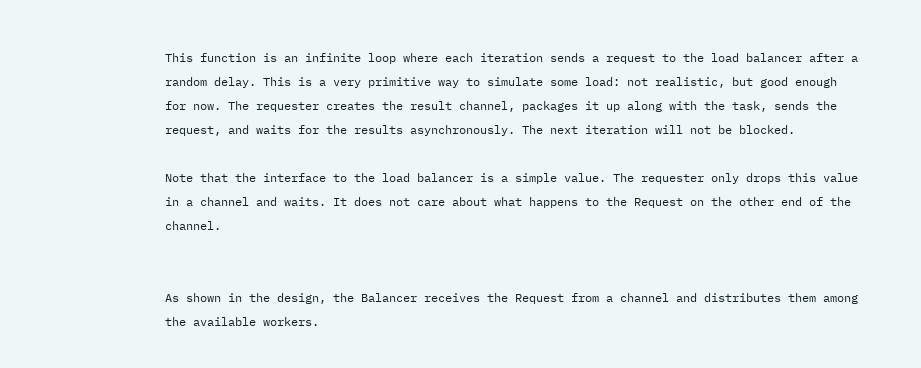This function is an infinite loop where each iteration sends a request to the load balancer after a random delay. This is a very primitive way to simulate some load: not realistic, but good enough for now. The requester creates the result channel, packages it up along with the task, sends the request, and waits for the results asynchronously. The next iteration will not be blocked.

Note that the interface to the load balancer is a simple value. The requester only drops this value in a channel and waits. It does not care about what happens to the Request on the other end of the channel.


As shown in the design, the Balancer receives the Request from a channel and distributes them among the available workers.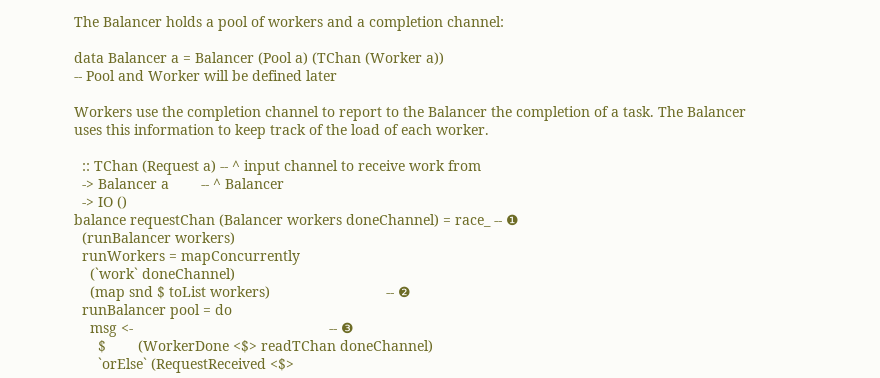The Balancer holds a pool of workers and a completion channel:

data Balancer a = Balancer (Pool a) (TChan (Worker a))
-- Pool and Worker will be defined later

Workers use the completion channel to report to the Balancer the completion of a task. The Balancer uses this information to keep track of the load of each worker.

  :: TChan (Request a) -- ^ input channel to receive work from
  -> Balancer a        -- ^ Balancer
  -> IO ()
balance requestChan (Balancer workers doneChannel) = race_ -- ❶
  (runBalancer workers)
  runWorkers = mapConcurrently
    (`work` doneChannel)
    (map snd $ toList workers)                             -- ❷
  runBalancer pool = do
    msg <-                                                 -- ❸
      $        (WorkerDone <$> readTChan doneChannel)
      `orElse` (RequestReceived <$>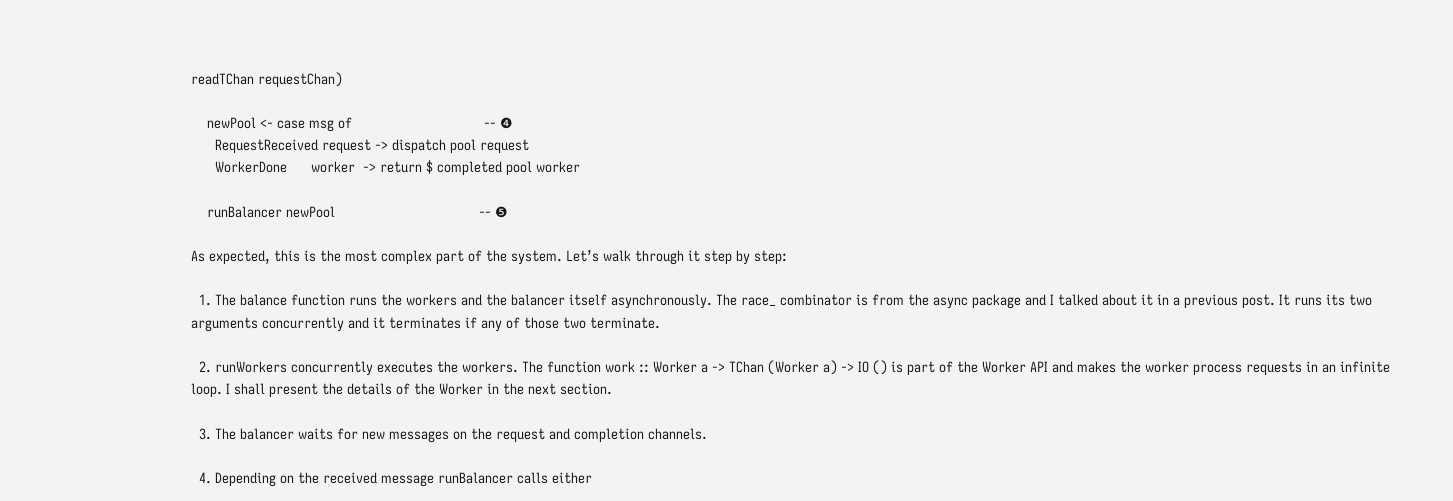readTChan requestChan)

    newPool <- case msg of                                 -- ❹
      RequestReceived request -> dispatch pool request
      WorkerDone      worker  -> return $ completed pool worker

    runBalancer newPool                                    -- ❺

As expected, this is the most complex part of the system. Let’s walk through it step by step:

  1. The balance function runs the workers and the balancer itself asynchronously. The race_ combinator is from the async package and I talked about it in a previous post. It runs its two arguments concurrently and it terminates if any of those two terminate.

  2. runWorkers concurrently executes the workers. The function work :: Worker a -> TChan (Worker a) -> IO () is part of the Worker API and makes the worker process requests in an infinite loop. I shall present the details of the Worker in the next section.

  3. The balancer waits for new messages on the request and completion channels.

  4. Depending on the received message runBalancer calls either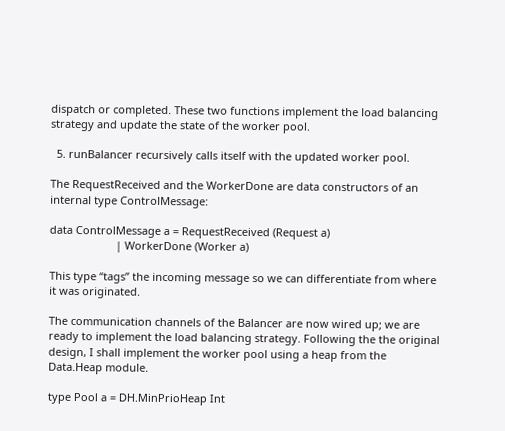dispatch or completed. These two functions implement the load balancing strategy and update the state of the worker pool.

  5. runBalancer recursively calls itself with the updated worker pool.

The RequestReceived and the WorkerDone are data constructors of an internal type ControlMessage:

data ControlMessage a = RequestReceived (Request a)
                      | WorkerDone (Worker a)

This type “tags” the incoming message so we can differentiate from where it was originated.

The communication channels of the Balancer are now wired up; we are ready to implement the load balancing strategy. Following the the original design, I shall implement the worker pool using a heap from the Data.Heap module.

type Pool a = DH.MinPrioHeap Int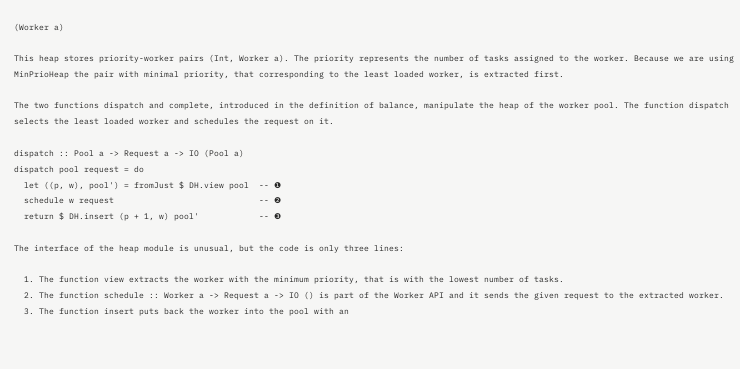(Worker a)

This heap stores priority-worker pairs (Int, Worker a). The priority represents the number of tasks assigned to the worker. Because we are using MinPrioHeap the pair with minimal priority, that corresponding to the least loaded worker, is extracted first.

The two functions dispatch and complete, introduced in the definition of balance, manipulate the heap of the worker pool. The function dispatch selects the least loaded worker and schedules the request on it.

dispatch :: Pool a -> Request a -> IO (Pool a)
dispatch pool request = do
  let ((p, w), pool') = fromJust $ DH.view pool  -- ❶
  schedule w request                             -- ❷
  return $ DH.insert (p + 1, w) pool'            -- ❸

The interface of the heap module is unusual, but the code is only three lines:

  1. The function view extracts the worker with the minimum priority, that is with the lowest number of tasks.
  2. The function schedule :: Worker a -> Request a -> IO () is part of the Worker API and it sends the given request to the extracted worker.
  3. The function insert puts back the worker into the pool with an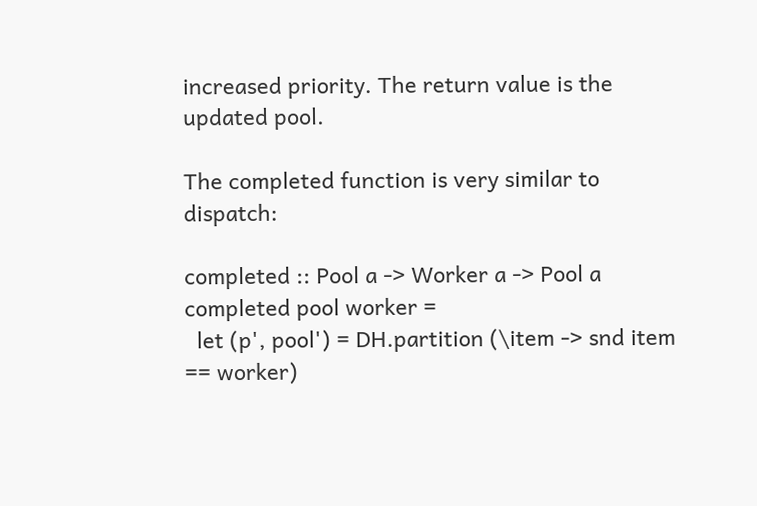increased priority. The return value is the updated pool.

The completed function is very similar to dispatch:

completed :: Pool a -> Worker a -> Pool a
completed pool worker =
  let (p', pool') = DH.partition (\item -> snd item == worker)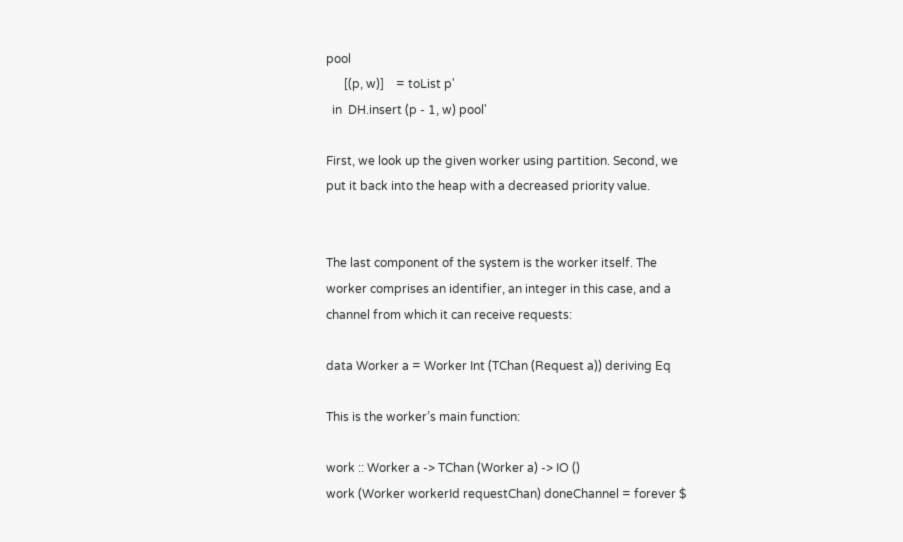pool
      [(p, w)]    = toList p'
  in  DH.insert (p - 1, w) pool'

First, we look up the given worker using partition. Second, we put it back into the heap with a decreased priority value.


The last component of the system is the worker itself. The worker comprises an identifier, an integer in this case, and a channel from which it can receive requests:

data Worker a = Worker Int (TChan (Request a)) deriving Eq

This is the worker’s main function:

work :: Worker a -> TChan (Worker a) -> IO ()
work (Worker workerId requestChan) doneChannel = forever $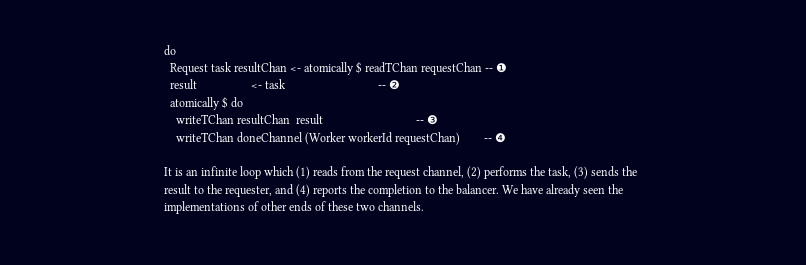do
  Request task resultChan <- atomically $ readTChan requestChan -- ❶
  result                  <- task                               -- ❷
  atomically $ do
    writeTChan resultChan  result                               -- ❸
    writeTChan doneChannel (Worker workerId requestChan)        -- ❹

It is an infinite loop which (1) reads from the request channel, (2) performs the task, (3) sends the result to the requester, and (4) reports the completion to the balancer. We have already seen the implementations of other ends of these two channels.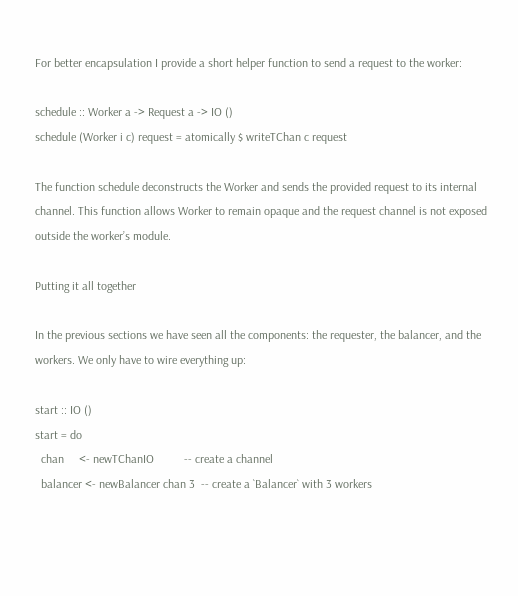For better encapsulation I provide a short helper function to send a request to the worker:

schedule :: Worker a -> Request a -> IO ()
schedule (Worker i c) request = atomically $ writeTChan c request

The function schedule deconstructs the Worker and sends the provided request to its internal channel. This function allows Worker to remain opaque and the request channel is not exposed outside the worker’s module.

Putting it all together

In the previous sections we have seen all the components: the requester, the balancer, and the workers. We only have to wire everything up:

start :: IO ()
start = do
  chan     <- newTChanIO          -- create a channel
  balancer <- newBalancer chan 3  -- create a `Balancer` with 3 workers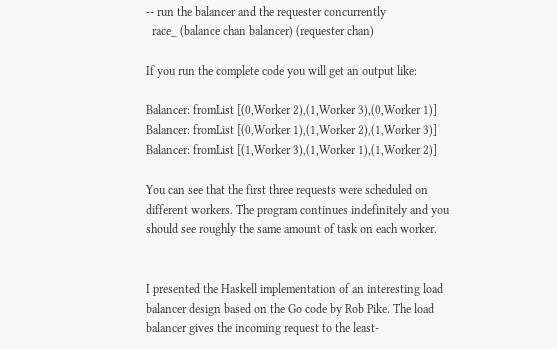-- run the balancer and the requester concurrently
  race_ (balance chan balancer) (requester chan)

If you run the complete code you will get an output like:

Balancer: fromList [(0,Worker 2),(1,Worker 3),(0,Worker 1)]
Balancer: fromList [(0,Worker 1),(1,Worker 2),(1,Worker 3)]
Balancer: fromList [(1,Worker 3),(1,Worker 1),(1,Worker 2)]

You can see that the first three requests were scheduled on different workers. The program continues indefinitely and you should see roughly the same amount of task on each worker.


I presented the Haskell implementation of an interesting load balancer design based on the Go code by Rob Pike. The load balancer gives the incoming request to the least-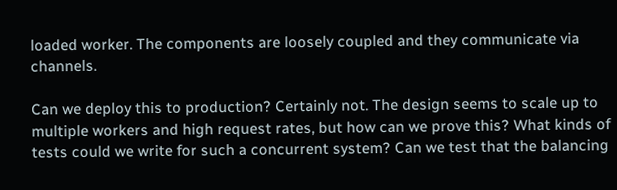loaded worker. The components are loosely coupled and they communicate via channels.

Can we deploy this to production? Certainly not. The design seems to scale up to multiple workers and high request rates, but how can we prove this? What kinds of tests could we write for such a concurrent system? Can we test that the balancing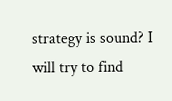strategy is sound? I will try to find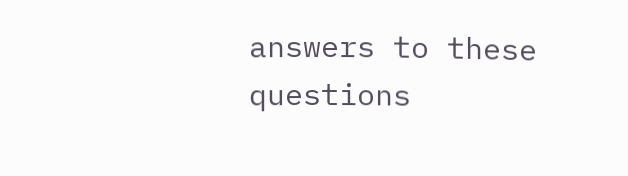answers to these questions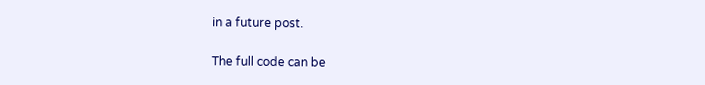in a future post.

The full code can be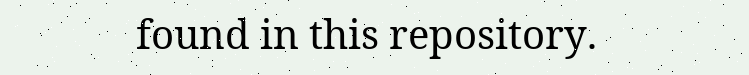found in this repository.